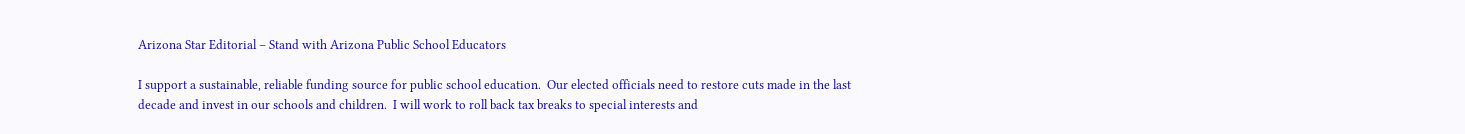Arizona Star Editorial – Stand with Arizona Public School Educators

I support a sustainable, reliable funding source for public school education.  Our elected officials need to restore cuts made in the last decade and invest in our schools and children.  I will work to roll back tax breaks to special interests and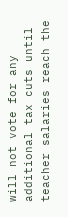will not vote for any additional tax cuts until teacher salaries reach the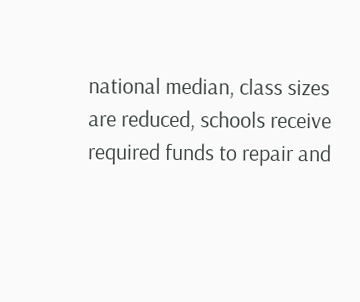national median, class sizes are reduced, schools receive required funds to repair and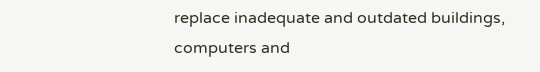replace inadequate and outdated buildings, computers and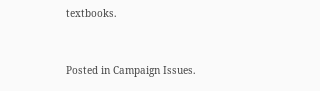textbooks.


Posted in Campaign Issues.